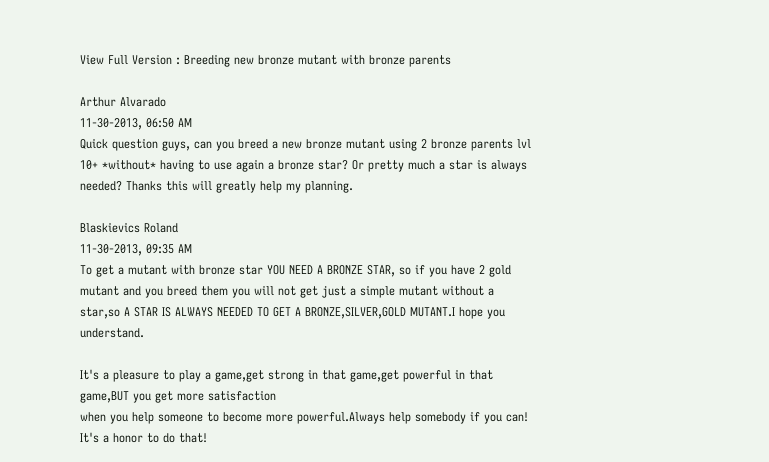View Full Version : Breeding new bronze mutant with bronze parents

Arthur Alvarado
11-30-2013, 06:50 AM
Quick question guys, can you breed a new bronze mutant using 2 bronze parents lvl 10+ *without* having to use again a bronze star? Or pretty much a star is always needed? Thanks this will greatly help my planning.

Blaskievics Roland
11-30-2013, 09:35 AM
To get a mutant with bronze star YOU NEED A BRONZE STAR, so if you have 2 gold mutant and you breed them you will not get just a simple mutant without a star,so A STAR IS ALWAYS NEEDED TO GET A BRONZE,SILVER,GOLD MUTANT.I hope you understand.

It's a pleasure to play a game,get strong in that game,get powerful in that game,BUT you get more satisfaction
when you help someone to become more powerful.Always help somebody if you can! It's a honor to do that!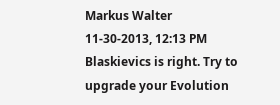Markus Walter
11-30-2013, 12:13 PM
Blaskievics is right. Try to upgrade your Evolution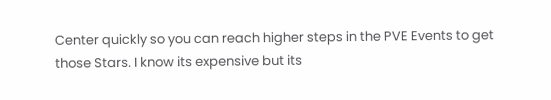Center quickly so you can reach higher steps in the PVE Events to get those Stars. I know its expensive but its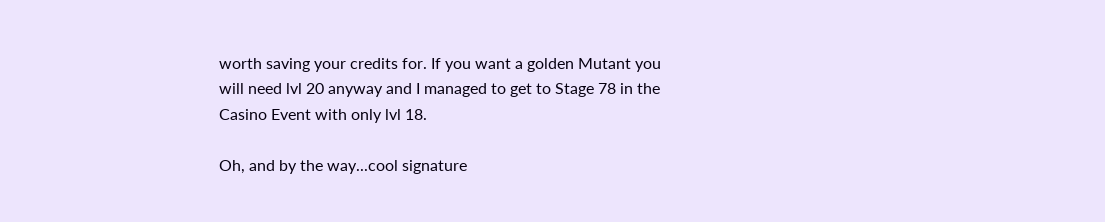worth saving your credits for. If you want a golden Mutant you will need lvl 20 anyway and I managed to get to Stage 78 in the Casino Event with only lvl 18.

Oh, and by the way...cool signature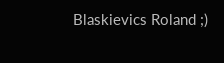Blaskievics Roland ;)